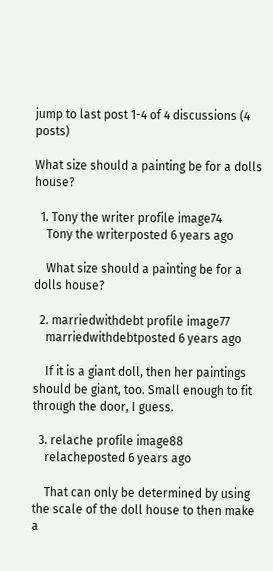jump to last post 1-4 of 4 discussions (4 posts)

What size should a painting be for a dolls house?

  1. Tony the writer profile image74
    Tony the writerposted 6 years ago

    What size should a painting be for a dolls house?

  2. marriedwithdebt profile image77
    marriedwithdebtposted 6 years ago

    If it is a giant doll, then her paintings should be giant, too. Small enough to fit through the door, I guess.

  3. relache profile image88
    relacheposted 6 years ago

    That can only be determined by using the scale of the doll house to then make a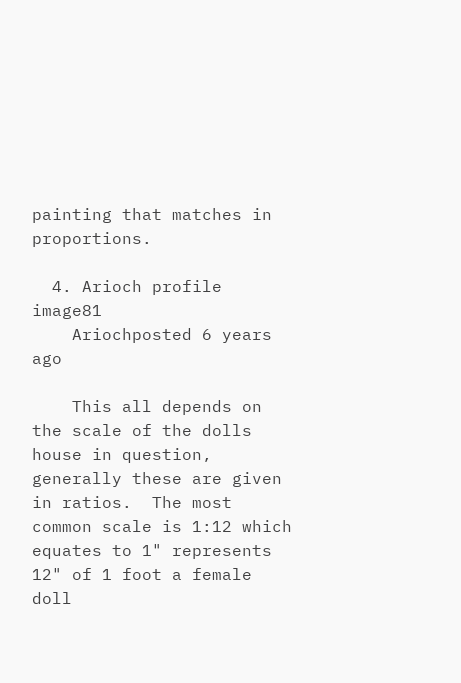painting that matches in proportions.

  4. Arioch profile image81
    Ariochposted 6 years ago

    This all depends on the scale of the dolls house in question, generally these are given in ratios.  The most common scale is 1:12 which equates to 1" represents 12" of 1 foot a female doll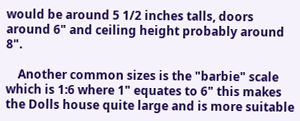would be around 5 1/2 inches talls, doors around 6" and ceiling height probably around 8".

    Another common sizes is the "barbie" scale which is 1:6 where 1" equates to 6" this makes the Dolls house quite large and is more suitable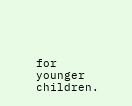for younger children.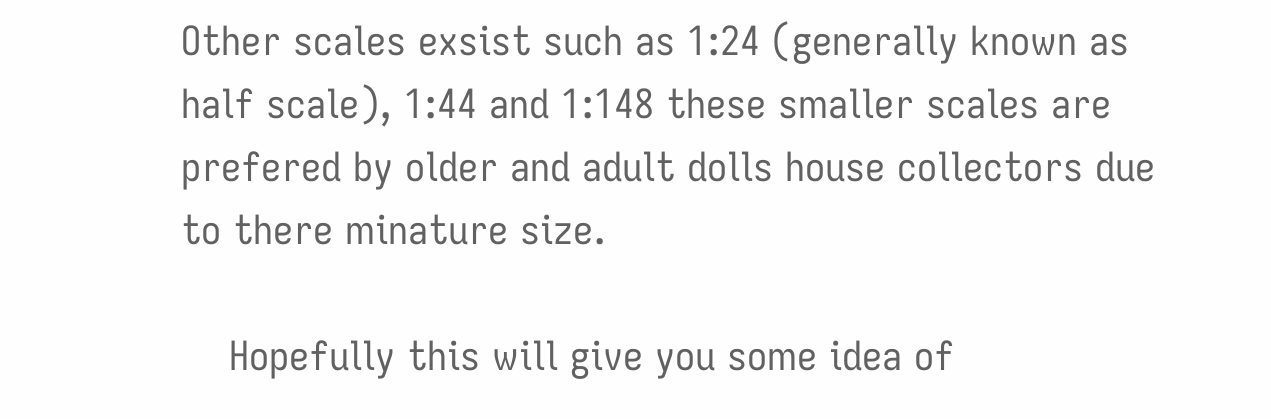Other scales exsist such as 1:24 (generally known as half scale), 1:44 and 1:148 these smaller scales are prefered by older and adult dolls house collectors due to there minature size.

    Hopefully this will give you some idea of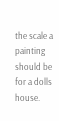the scale a painting should be for a dolls house.